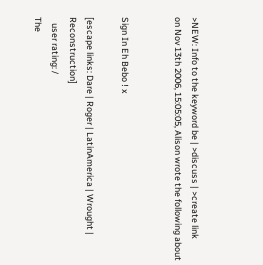>NEW: Info to the keyword be | >discuss | >create link
on Nov 13th 2006, 15:05:05, Alison wrote the following about


Sign In Eh Bebo ! x

[escape links: Dare | Roger | LatinAmerica | Wrought | Reconstruction]
   user rating: /
The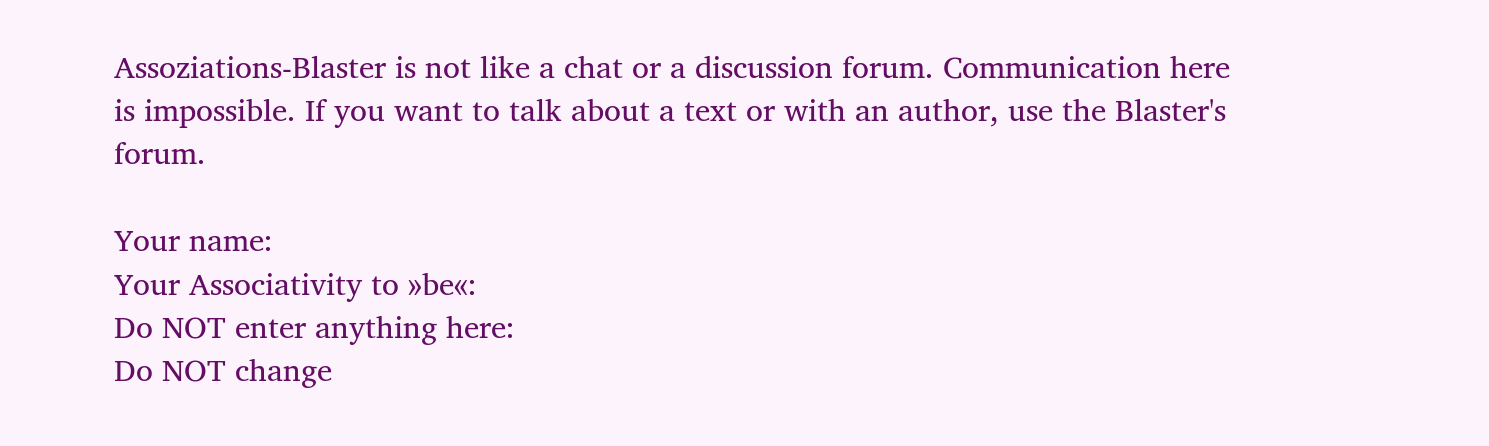Assoziations-Blaster is not like a chat or a discussion forum. Communication here is impossible. If you want to talk about a text or with an author, use the Blaster's forum.

Your name:
Your Associativity to »be«:
Do NOT enter anything here:
Do NOT change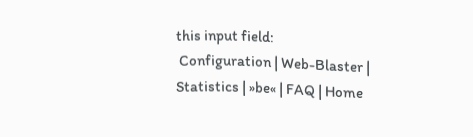this input field:
 Configuration | Web-Blaster | Statistics | »be« | FAQ | Home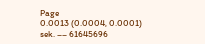Page
0.0013 (0.0004, 0.0001) sek. –– 61645696